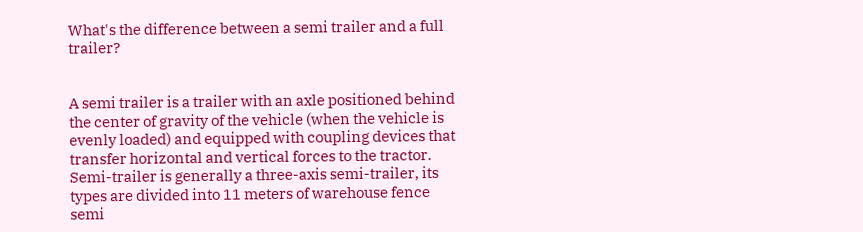What's the difference between a semi trailer and a full trailer?


A semi trailer is a trailer with an axle positioned behind the center of gravity of the vehicle (when the vehicle is evenly loaded) and equipped with coupling devices that transfer horizontal and vertical forces to the tractor. Semi-trailer is generally a three-axis semi-trailer, its types are divided into 11 meters of warehouse fence semi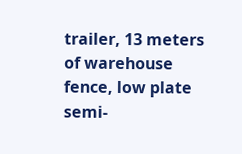trailer, 13 meters of warehouse fence, low plate semi-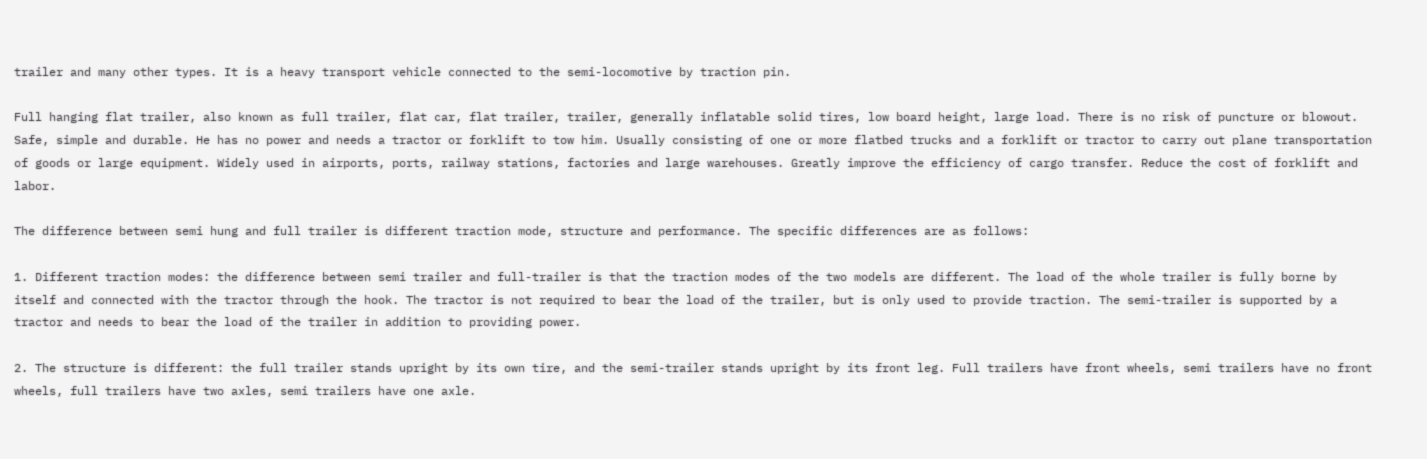trailer and many other types. It is a heavy transport vehicle connected to the semi-locomotive by traction pin.

Full hanging flat trailer, also known as full trailer, flat car, flat trailer, trailer, generally inflatable solid tires, low board height, large load. There is no risk of puncture or blowout. Safe, simple and durable. He has no power and needs a tractor or forklift to tow him. Usually consisting of one or more flatbed trucks and a forklift or tractor to carry out plane transportation of goods or large equipment. Widely used in airports, ports, railway stations, factories and large warehouses. Greatly improve the efficiency of cargo transfer. Reduce the cost of forklift and labor.

The difference between semi hung and full trailer is different traction mode, structure and performance. The specific differences are as follows:

1. Different traction modes: the difference between semi trailer and full-trailer is that the traction modes of the two models are different. The load of the whole trailer is fully borne by itself and connected with the tractor through the hook. The tractor is not required to bear the load of the trailer, but is only used to provide traction. The semi-trailer is supported by a tractor and needs to bear the load of the trailer in addition to providing power.

2. The structure is different: the full trailer stands upright by its own tire, and the semi-trailer stands upright by its front leg. Full trailers have front wheels, semi trailers have no front wheels, full trailers have two axles, semi trailers have one axle.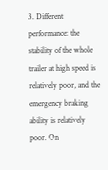3. Different performance: the stability of the whole trailer at high speed is relatively poor, and the emergency braking ability is relatively poor. On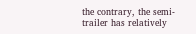the contrary, the semi-trailer has relatively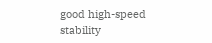good high-speed stability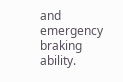and emergency braking ability.